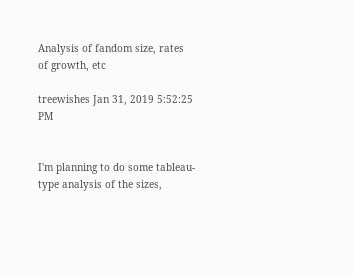Analysis of fandom size, rates of growth, etc

treewishes Jan 31, 2019 5:52:25 PM


I'm planning to do some tableau-type analysis of the sizes,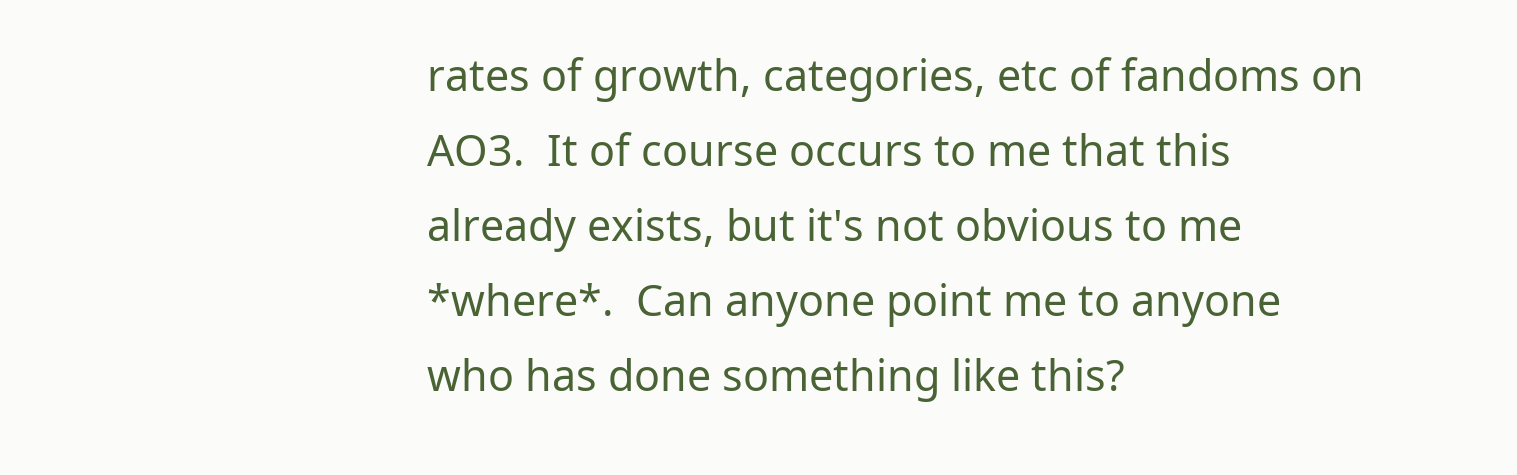rates of growth, categories, etc of fandoms on AO3.  It of course occurs to me that this already exists, but it's not obvious to me *where*.  Can anyone point me to anyone who has done something like this?